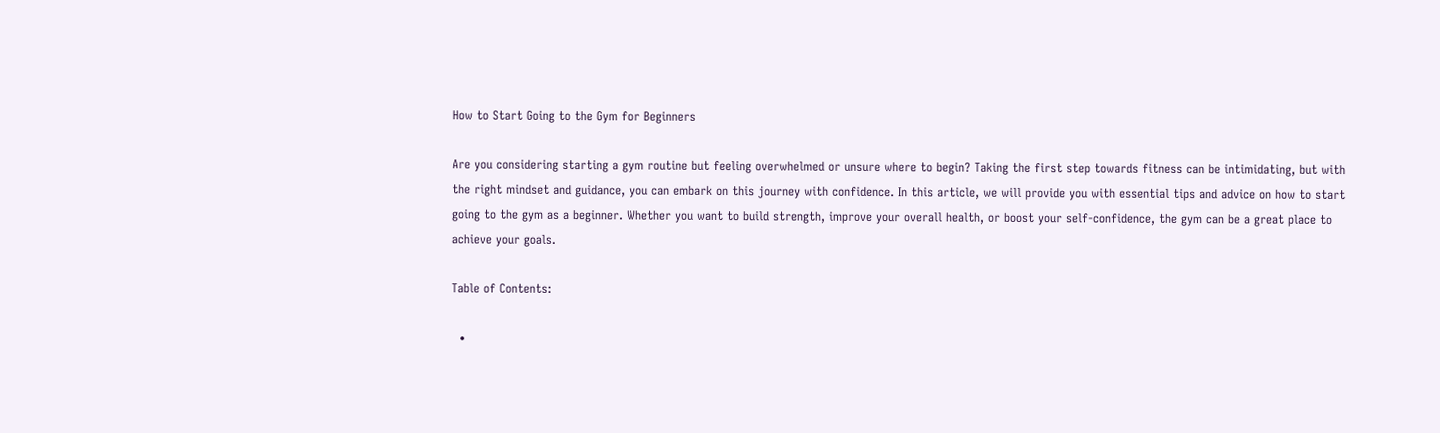How to Start Going to the Gym for Beginners

Are you considering starting a gym routine but feeling overwhelmed or unsure where to begin? Taking the first step towards fitness can be intimidating, but with the right mindset and guidance, you can embark on this journey with confidence. In this article, we will provide you with essential tips and advice on how to start going to the gym as a beginner. Whether you want to build strength, improve your overall health, or boost your self-confidence, the gym can be a great place to achieve your goals.

Table of Contents:

  •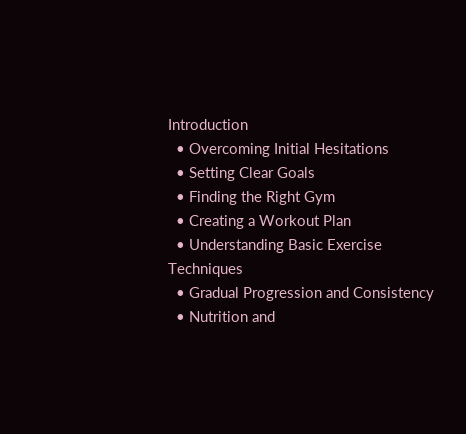Introduction
  • Overcoming Initial Hesitations
  • Setting Clear Goals
  • Finding the Right Gym
  • Creating a Workout Plan
  • Understanding Basic Exercise Techniques
  • Gradual Progression and Consistency
  • Nutrition and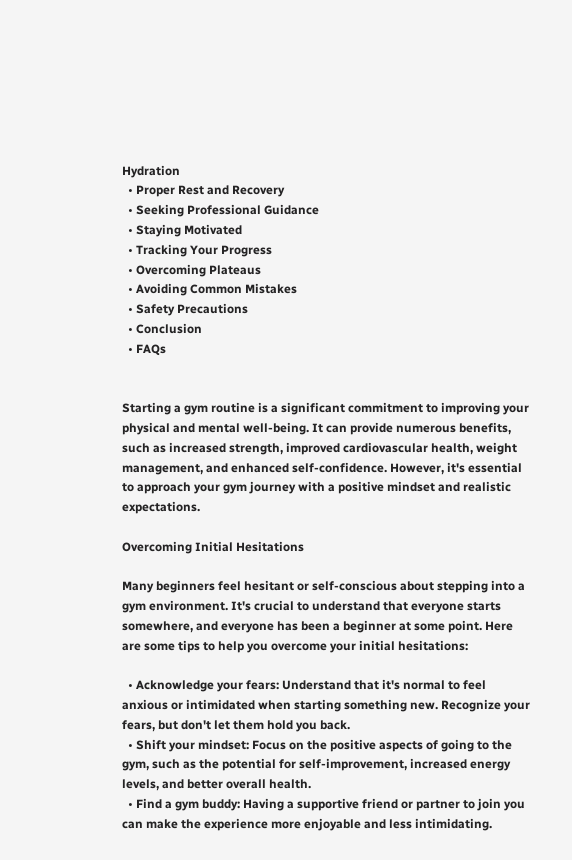Hydration
  • Proper Rest and Recovery
  • Seeking Professional Guidance
  • Staying Motivated
  • Tracking Your Progress
  • Overcoming Plateaus
  • Avoiding Common Mistakes
  • Safety Precautions
  • Conclusion
  • FAQs


Starting a gym routine is a significant commitment to improving your physical and mental well-being. It can provide numerous benefits, such as increased strength, improved cardiovascular health, weight management, and enhanced self-confidence. However, it's essential to approach your gym journey with a positive mindset and realistic expectations.

Overcoming Initial Hesitations

Many beginners feel hesitant or self-conscious about stepping into a gym environment. It's crucial to understand that everyone starts somewhere, and everyone has been a beginner at some point. Here are some tips to help you overcome your initial hesitations:

  • Acknowledge your fears: Understand that it's normal to feel anxious or intimidated when starting something new. Recognize your fears, but don't let them hold you back.
  • Shift your mindset: Focus on the positive aspects of going to the gym, such as the potential for self-improvement, increased energy levels, and better overall health.
  • Find a gym buddy: Having a supportive friend or partner to join you can make the experience more enjoyable and less intimidating.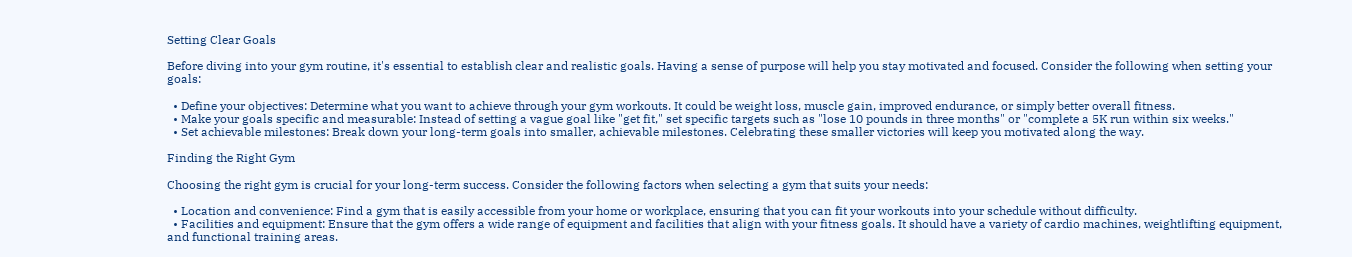Setting Clear Goals

Before diving into your gym routine, it's essential to establish clear and realistic goals. Having a sense of purpose will help you stay motivated and focused. Consider the following when setting your goals:

  • Define your objectives: Determine what you want to achieve through your gym workouts. It could be weight loss, muscle gain, improved endurance, or simply better overall fitness.
  • Make your goals specific and measurable: Instead of setting a vague goal like "get fit," set specific targets such as "lose 10 pounds in three months" or "complete a 5K run within six weeks."
  • Set achievable milestones: Break down your long-term goals into smaller, achievable milestones. Celebrating these smaller victories will keep you motivated along the way.

Finding the Right Gym

Choosing the right gym is crucial for your long-term success. Consider the following factors when selecting a gym that suits your needs:

  • Location and convenience: Find a gym that is easily accessible from your home or workplace, ensuring that you can fit your workouts into your schedule without difficulty.
  • Facilities and equipment: Ensure that the gym offers a wide range of equipment and facilities that align with your fitness goals. It should have a variety of cardio machines, weightlifting equipment, and functional training areas.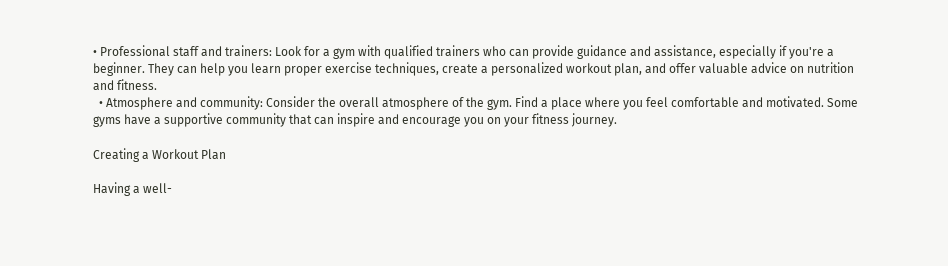• Professional staff and trainers: Look for a gym with qualified trainers who can provide guidance and assistance, especially if you're a beginner. They can help you learn proper exercise techniques, create a personalized workout plan, and offer valuable advice on nutrition and fitness.
  • Atmosphere and community: Consider the overall atmosphere of the gym. Find a place where you feel comfortable and motivated. Some gyms have a supportive community that can inspire and encourage you on your fitness journey.

Creating a Workout Plan

Having a well-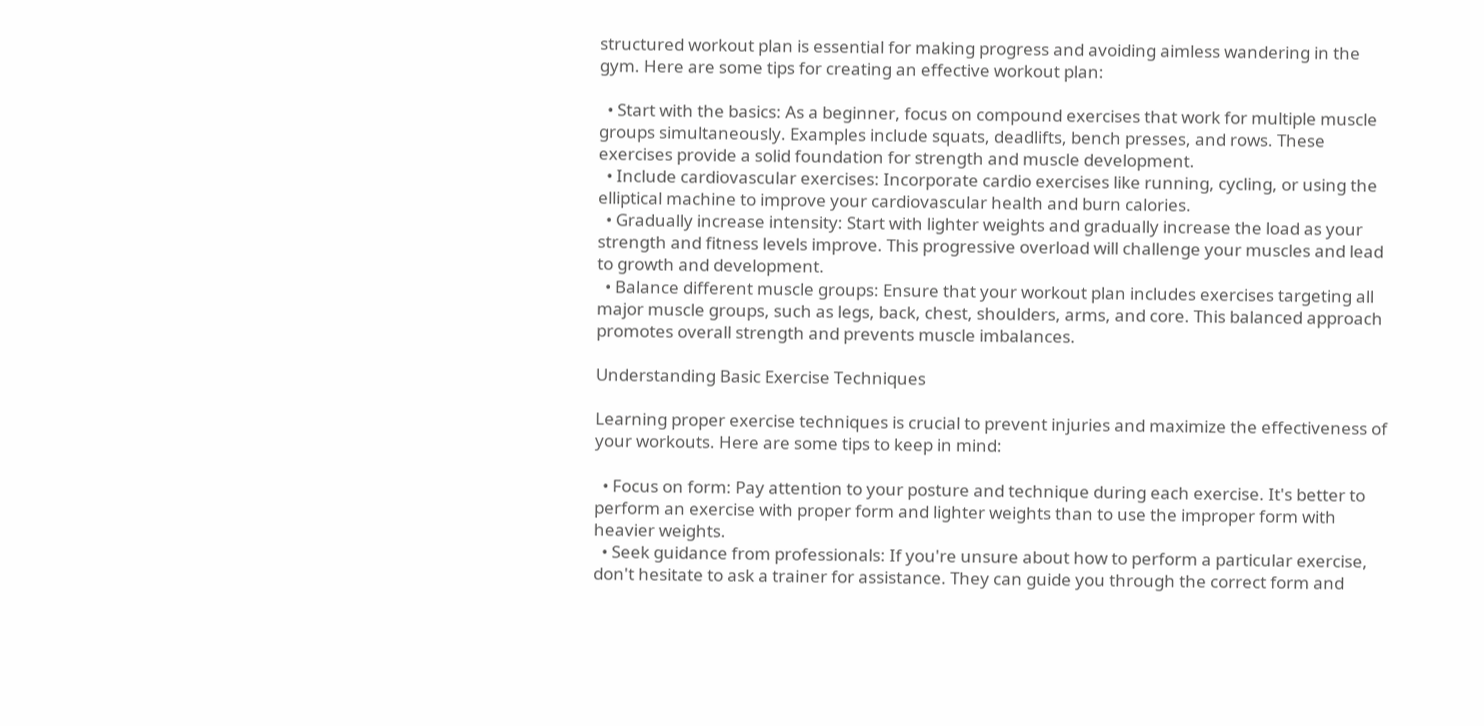structured workout plan is essential for making progress and avoiding aimless wandering in the gym. Here are some tips for creating an effective workout plan:

  • Start with the basics: As a beginner, focus on compound exercises that work for multiple muscle groups simultaneously. Examples include squats, deadlifts, bench presses, and rows. These exercises provide a solid foundation for strength and muscle development.
  • Include cardiovascular exercises: Incorporate cardio exercises like running, cycling, or using the elliptical machine to improve your cardiovascular health and burn calories.
  • Gradually increase intensity: Start with lighter weights and gradually increase the load as your strength and fitness levels improve. This progressive overload will challenge your muscles and lead to growth and development.
  • Balance different muscle groups: Ensure that your workout plan includes exercises targeting all major muscle groups, such as legs, back, chest, shoulders, arms, and core. This balanced approach promotes overall strength and prevents muscle imbalances.

Understanding Basic Exercise Techniques

Learning proper exercise techniques is crucial to prevent injuries and maximize the effectiveness of your workouts. Here are some tips to keep in mind:

  • Focus on form: Pay attention to your posture and technique during each exercise. It's better to perform an exercise with proper form and lighter weights than to use the improper form with heavier weights.
  • Seek guidance from professionals: If you're unsure about how to perform a particular exercise, don't hesitate to ask a trainer for assistance. They can guide you through the correct form and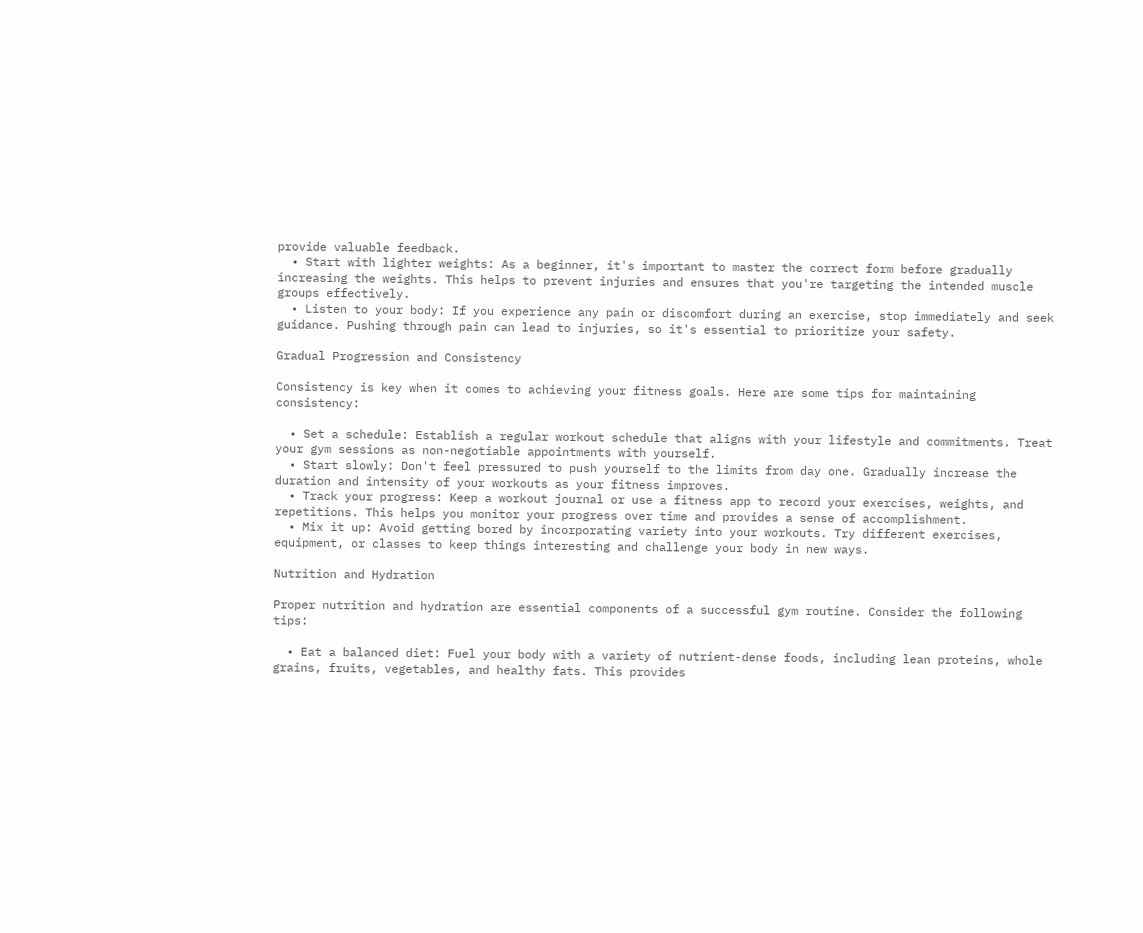provide valuable feedback.
  • Start with lighter weights: As a beginner, it's important to master the correct form before gradually increasing the weights. This helps to prevent injuries and ensures that you're targeting the intended muscle groups effectively.
  • Listen to your body: If you experience any pain or discomfort during an exercise, stop immediately and seek guidance. Pushing through pain can lead to injuries, so it's essential to prioritize your safety.

Gradual Progression and Consistency

Consistency is key when it comes to achieving your fitness goals. Here are some tips for maintaining consistency:

  • Set a schedule: Establish a regular workout schedule that aligns with your lifestyle and commitments. Treat your gym sessions as non-negotiable appointments with yourself.
  • Start slowly: Don't feel pressured to push yourself to the limits from day one. Gradually increase the duration and intensity of your workouts as your fitness improves.
  • Track your progress: Keep a workout journal or use a fitness app to record your exercises, weights, and repetitions. This helps you monitor your progress over time and provides a sense of accomplishment.
  • Mix it up: Avoid getting bored by incorporating variety into your workouts. Try different exercises, equipment, or classes to keep things interesting and challenge your body in new ways.

Nutrition and Hydration

Proper nutrition and hydration are essential components of a successful gym routine. Consider the following tips:

  • Eat a balanced diet: Fuel your body with a variety of nutrient-dense foods, including lean proteins, whole grains, fruits, vegetables, and healthy fats. This provides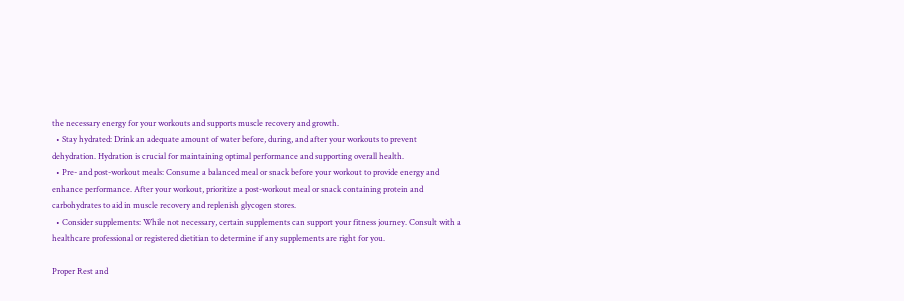the necessary energy for your workouts and supports muscle recovery and growth.
  • Stay hydrated: Drink an adequate amount of water before, during, and after your workouts to prevent dehydration. Hydration is crucial for maintaining optimal performance and supporting overall health.
  • Pre- and post-workout meals: Consume a balanced meal or snack before your workout to provide energy and enhance performance. After your workout, prioritize a post-workout meal or snack containing protein and carbohydrates to aid in muscle recovery and replenish glycogen stores.
  • Consider supplements: While not necessary, certain supplements can support your fitness journey. Consult with a healthcare professional or registered dietitian to determine if any supplements are right for you.

Proper Rest and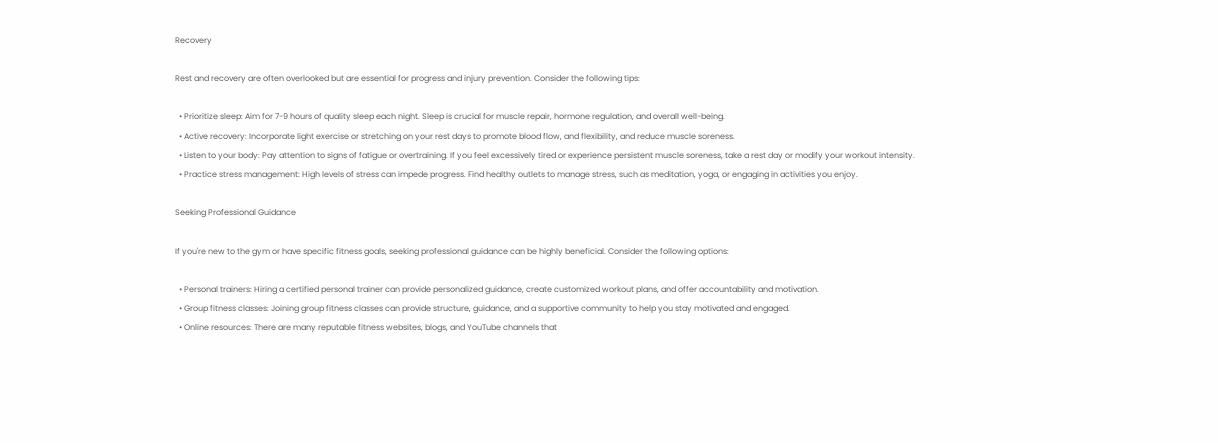Recovery

Rest and recovery are often overlooked but are essential for progress and injury prevention. Consider the following tips:

  • Prioritize sleep: Aim for 7-9 hours of quality sleep each night. Sleep is crucial for muscle repair, hormone regulation, and overall well-being.
  • Active recovery: Incorporate light exercise or stretching on your rest days to promote blood flow, and flexibility, and reduce muscle soreness.
  • Listen to your body: Pay attention to signs of fatigue or overtraining. If you feel excessively tired or experience persistent muscle soreness, take a rest day or modify your workout intensity.
  • Practice stress management: High levels of stress can impede progress. Find healthy outlets to manage stress, such as meditation, yoga, or engaging in activities you enjoy.

Seeking Professional Guidance

If you're new to the gym or have specific fitness goals, seeking professional guidance can be highly beneficial. Consider the following options:

  • Personal trainers: Hiring a certified personal trainer can provide personalized guidance, create customized workout plans, and offer accountability and motivation.
  • Group fitness classes: Joining group fitness classes can provide structure, guidance, and a supportive community to help you stay motivated and engaged.
  • Online resources: There are many reputable fitness websites, blogs, and YouTube channels that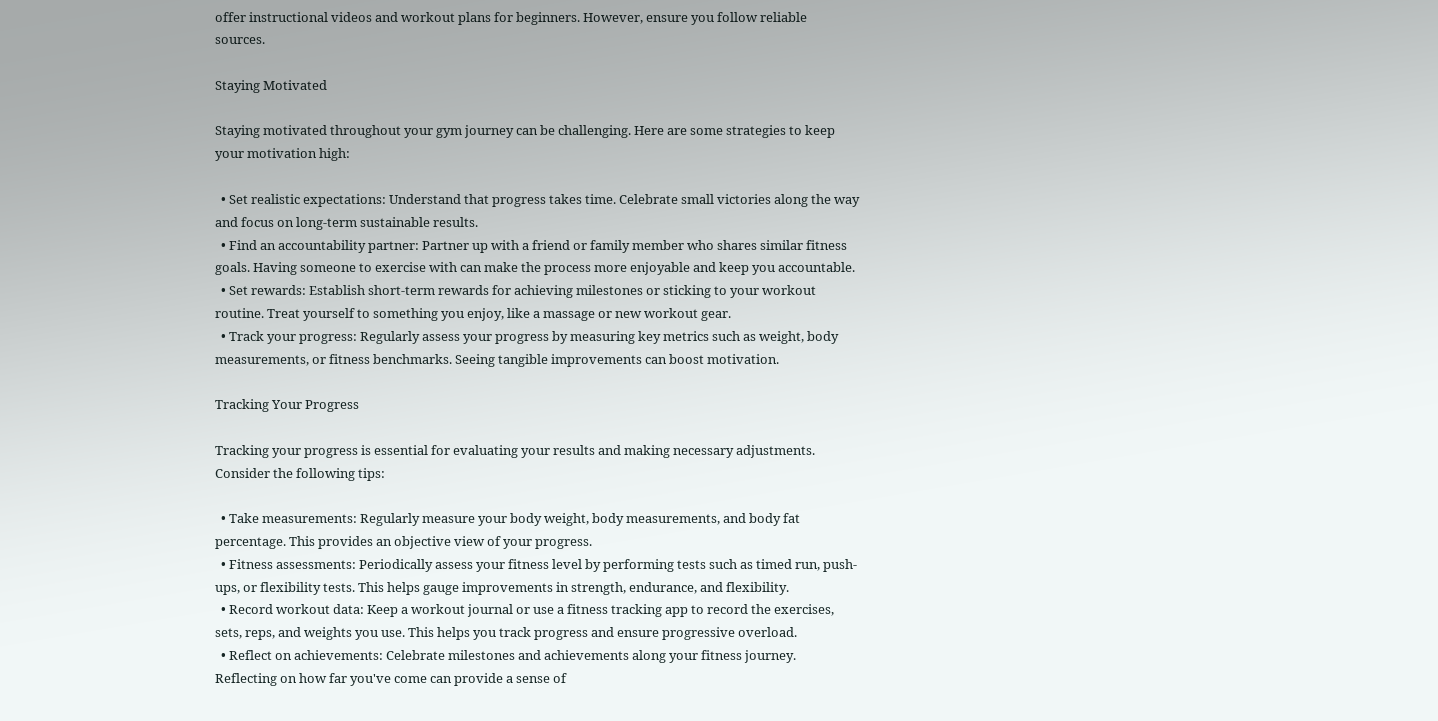offer instructional videos and workout plans for beginners. However, ensure you follow reliable sources.

Staying Motivated

Staying motivated throughout your gym journey can be challenging. Here are some strategies to keep your motivation high:

  • Set realistic expectations: Understand that progress takes time. Celebrate small victories along the way and focus on long-term sustainable results.
  • Find an accountability partner: Partner up with a friend or family member who shares similar fitness goals. Having someone to exercise with can make the process more enjoyable and keep you accountable.
  • Set rewards: Establish short-term rewards for achieving milestones or sticking to your workout routine. Treat yourself to something you enjoy, like a massage or new workout gear.
  • Track your progress: Regularly assess your progress by measuring key metrics such as weight, body measurements, or fitness benchmarks. Seeing tangible improvements can boost motivation.

Tracking Your Progress

Tracking your progress is essential for evaluating your results and making necessary adjustments. Consider the following tips:

  • Take measurements: Regularly measure your body weight, body measurements, and body fat percentage. This provides an objective view of your progress.
  • Fitness assessments: Periodically assess your fitness level by performing tests such as timed run, push-ups, or flexibility tests. This helps gauge improvements in strength, endurance, and flexibility.
  • Record workout data: Keep a workout journal or use a fitness tracking app to record the exercises, sets, reps, and weights you use. This helps you track progress and ensure progressive overload.
  • Reflect on achievements: Celebrate milestones and achievements along your fitness journey. Reflecting on how far you've come can provide a sense of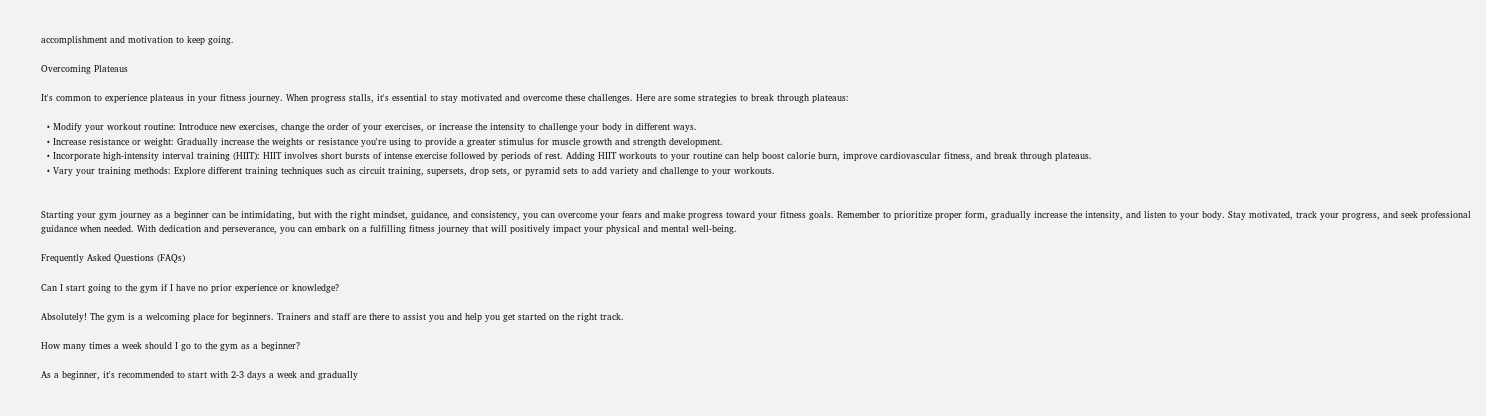accomplishment and motivation to keep going.

Overcoming Plateaus

It's common to experience plateaus in your fitness journey. When progress stalls, it's essential to stay motivated and overcome these challenges. Here are some strategies to break through plateaus:

  • Modify your workout routine: Introduce new exercises, change the order of your exercises, or increase the intensity to challenge your body in different ways.
  • Increase resistance or weight: Gradually increase the weights or resistance you're using to provide a greater stimulus for muscle growth and strength development.
  • Incorporate high-intensity interval training (HIIT): HIIT involves short bursts of intense exercise followed by periods of rest. Adding HIIT workouts to your routine can help boost calorie burn, improve cardiovascular fitness, and break through plateaus.
  • Vary your training methods: Explore different training techniques such as circuit training, supersets, drop sets, or pyramid sets to add variety and challenge to your workouts.


Starting your gym journey as a beginner can be intimidating, but with the right mindset, guidance, and consistency, you can overcome your fears and make progress toward your fitness goals. Remember to prioritize proper form, gradually increase the intensity, and listen to your body. Stay motivated, track your progress, and seek professional guidance when needed. With dedication and perseverance, you can embark on a fulfilling fitness journey that will positively impact your physical and mental well-being.

Frequently Asked Questions (FAQs)

Can I start going to the gym if I have no prior experience or knowledge?

Absolutely! The gym is a welcoming place for beginners. Trainers and staff are there to assist you and help you get started on the right track.

How many times a week should I go to the gym as a beginner?

As a beginner, it's recommended to start with 2-3 days a week and gradually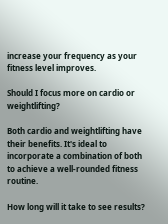increase your frequency as your fitness level improves.

Should I focus more on cardio or weightlifting?

Both cardio and weightlifting have their benefits. It's ideal to incorporate a combination of both to achieve a well-rounded fitness routine.

How long will it take to see results?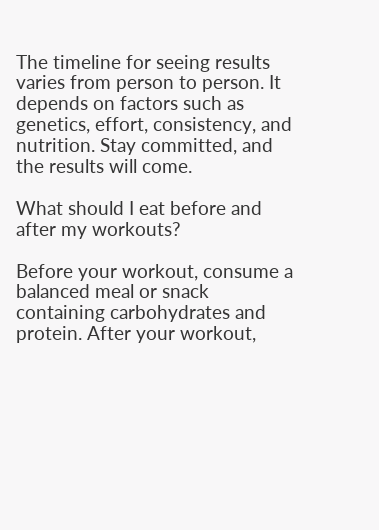The timeline for seeing results varies from person to person. It depends on factors such as genetics, effort, consistency, and nutrition. Stay committed, and the results will come.

What should I eat before and after my workouts?

Before your workout, consume a balanced meal or snack containing carbohydrates and protein. After your workout,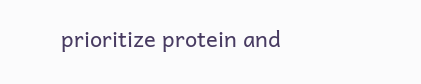prioritize protein and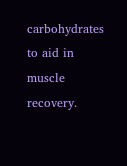carbohydrates to aid in muscle recovery.